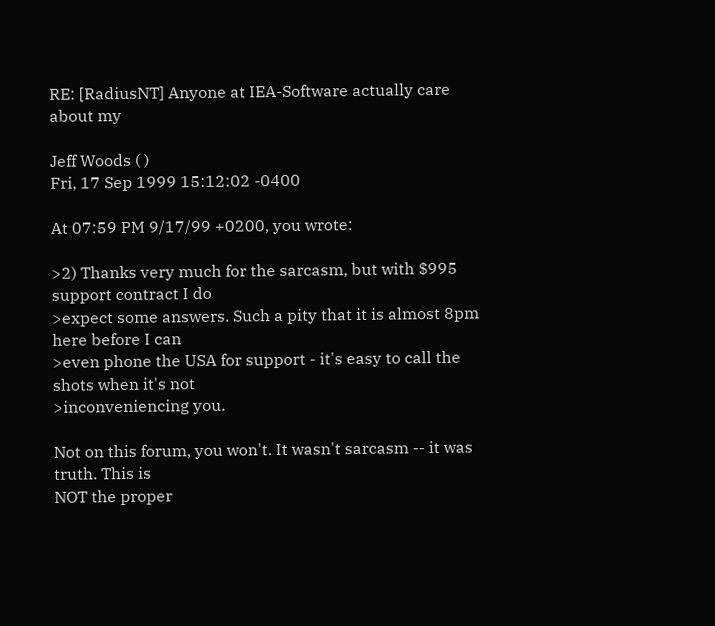RE: [RadiusNT] Anyone at IEA-Software actually care about my

Jeff Woods ( )
Fri, 17 Sep 1999 15:12:02 -0400

At 07:59 PM 9/17/99 +0200, you wrote:

>2) Thanks very much for the sarcasm, but with $995 support contract I do
>expect some answers. Such a pity that it is almost 8pm here before I can
>even phone the USA for support - it's easy to call the shots when it's not
>inconveniencing you.

Not on this forum, you won't. It wasn't sarcasm -- it was truth. This is
NOT the proper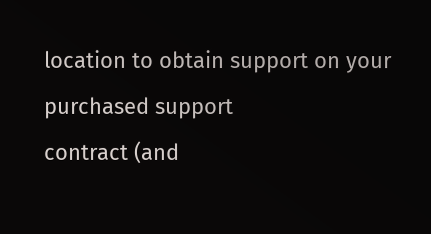location to obtain support on your purchased support
contract (and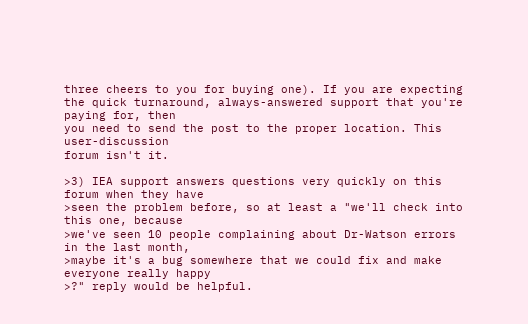three cheers to you for buying one). If you are expecting
the quick turnaround, always-answered support that you're paying for, then
you need to send the post to the proper location. This user-discussion
forum isn't it.

>3) IEA support answers questions very quickly on this forum when they have
>seen the problem before, so at least a "we'll check into this one, because
>we've seen 10 people complaining about Dr-Watson errors in the last month,
>maybe it's a bug somewhere that we could fix and make everyone really happy
>?" reply would be helpful.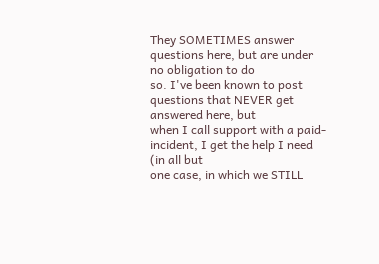They SOMETIMES answer questions here, but are under no obligation to do
so. I've been known to post questions that NEVER get answered here, but
when I call support with a paid-incident, I get the help I need (in all but
one case, in which we STILL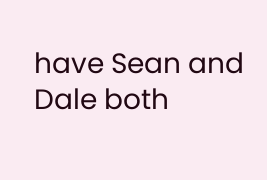have Sean and Dale both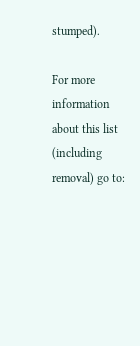stumped).

For more information about this list (including removal) go to: